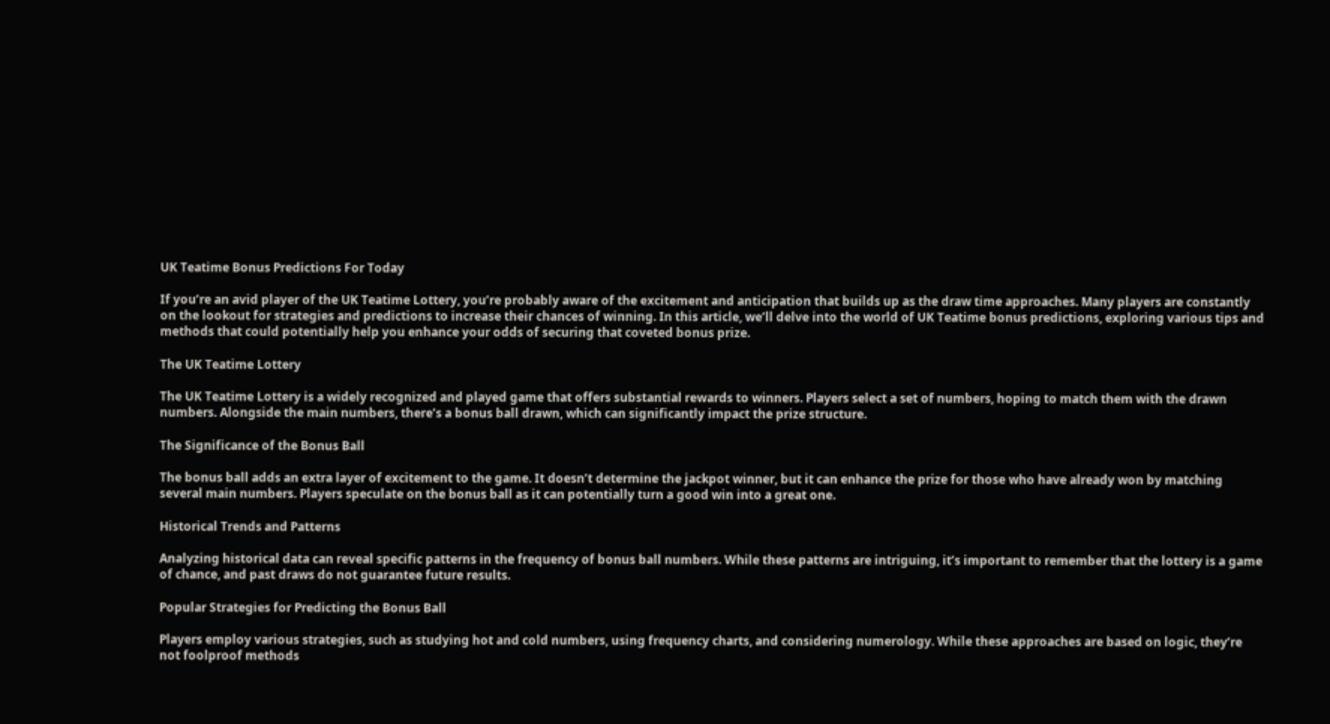UK Teatime Bonus Predictions For Today

If you’re an avid player of the UK Teatime Lottery, you’re probably aware of the excitement and anticipation that builds up as the draw time approaches. Many players are constantly on the lookout for strategies and predictions to increase their chances of winning. In this article, we’ll delve into the world of UK Teatime bonus predictions, exploring various tips and methods that could potentially help you enhance your odds of securing that coveted bonus prize.

The UK Teatime Lottery

The UK Teatime Lottery is a widely recognized and played game that offers substantial rewards to winners. Players select a set of numbers, hoping to match them with the drawn numbers. Alongside the main numbers, there’s a bonus ball drawn, which can significantly impact the prize structure.

The Significance of the Bonus Ball

The bonus ball adds an extra layer of excitement to the game. It doesn’t determine the jackpot winner, but it can enhance the prize for those who have already won by matching several main numbers. Players speculate on the bonus ball as it can potentially turn a good win into a great one.

Historical Trends and Patterns

Analyzing historical data can reveal specific patterns in the frequency of bonus ball numbers. While these patterns are intriguing, it’s important to remember that the lottery is a game of chance, and past draws do not guarantee future results.

Popular Strategies for Predicting the Bonus Ball

Players employ various strategies, such as studying hot and cold numbers, using frequency charts, and considering numerology. While these approaches are based on logic, they’re not foolproof methods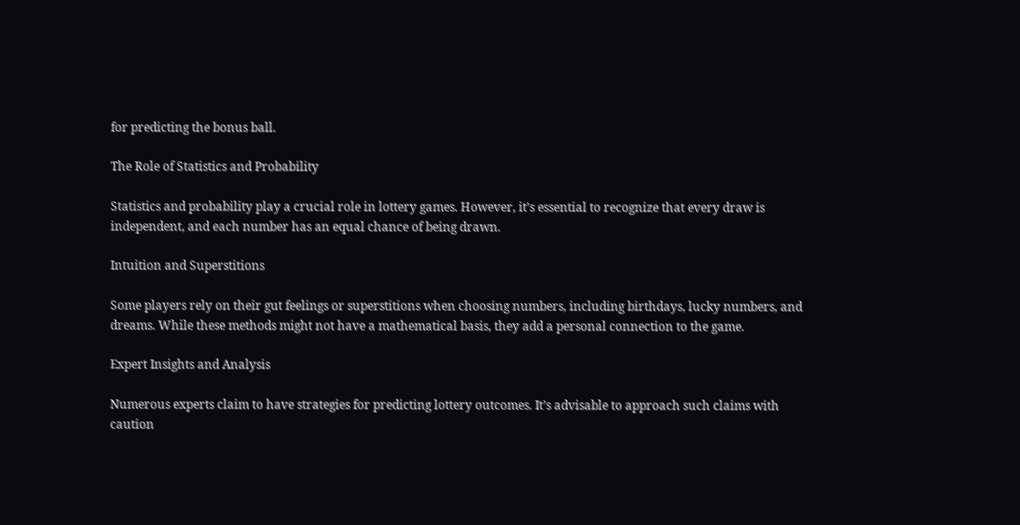for predicting the bonus ball.

The Role of Statistics and Probability

Statistics and probability play a crucial role in lottery games. However, it’s essential to recognize that every draw is independent, and each number has an equal chance of being drawn.

Intuition and Superstitions

Some players rely on their gut feelings or superstitions when choosing numbers, including birthdays, lucky numbers, and dreams. While these methods might not have a mathematical basis, they add a personal connection to the game.

Expert Insights and Analysis

Numerous experts claim to have strategies for predicting lottery outcomes. It’s advisable to approach such claims with caution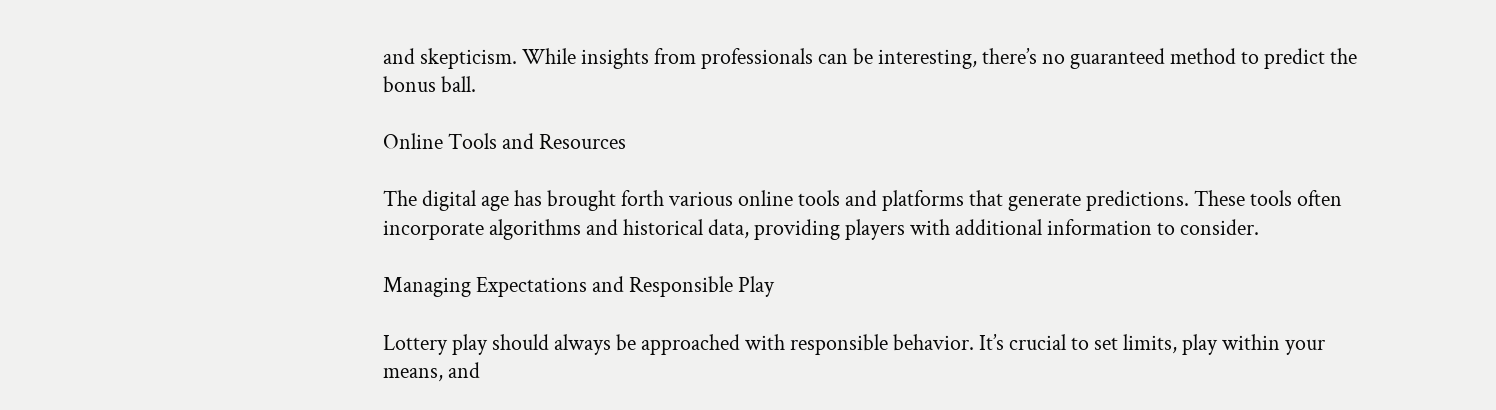and skepticism. While insights from professionals can be interesting, there’s no guaranteed method to predict the bonus ball.

Online Tools and Resources

The digital age has brought forth various online tools and platforms that generate predictions. These tools often incorporate algorithms and historical data, providing players with additional information to consider.

Managing Expectations and Responsible Play

Lottery play should always be approached with responsible behavior. It’s crucial to set limits, play within your means, and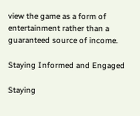view the game as a form of entertainment rather than a guaranteed source of income.

Staying Informed and Engaged

Staying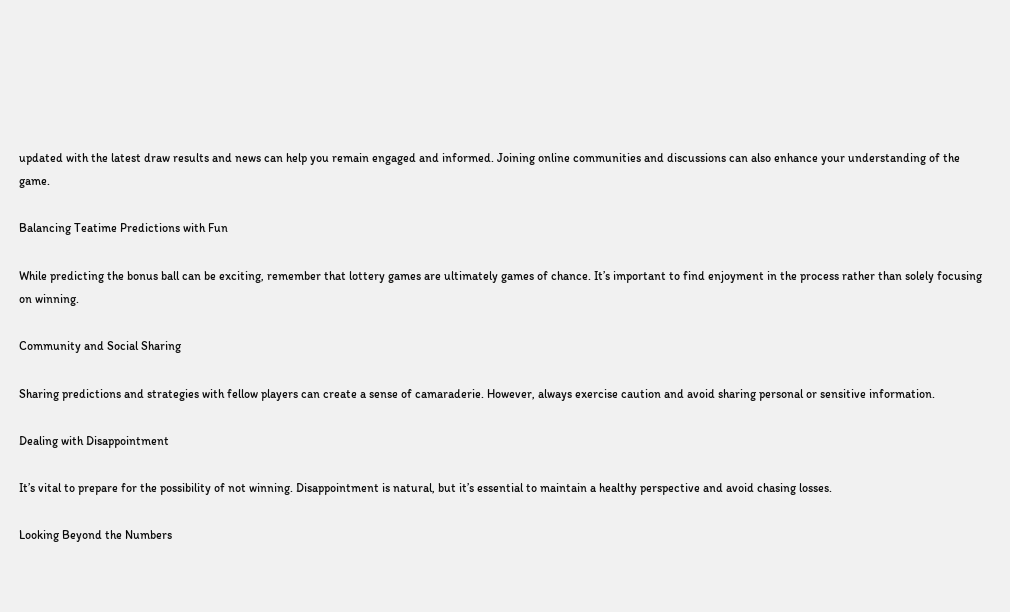updated with the latest draw results and news can help you remain engaged and informed. Joining online communities and discussions can also enhance your understanding of the game.

Balancing Teatime Predictions with Fun

While predicting the bonus ball can be exciting, remember that lottery games are ultimately games of chance. It’s important to find enjoyment in the process rather than solely focusing on winning.

Community and Social Sharing

Sharing predictions and strategies with fellow players can create a sense of camaraderie. However, always exercise caution and avoid sharing personal or sensitive information.

Dealing with Disappointment

It’s vital to prepare for the possibility of not winning. Disappointment is natural, but it’s essential to maintain a healthy perspective and avoid chasing losses.

Looking Beyond the Numbers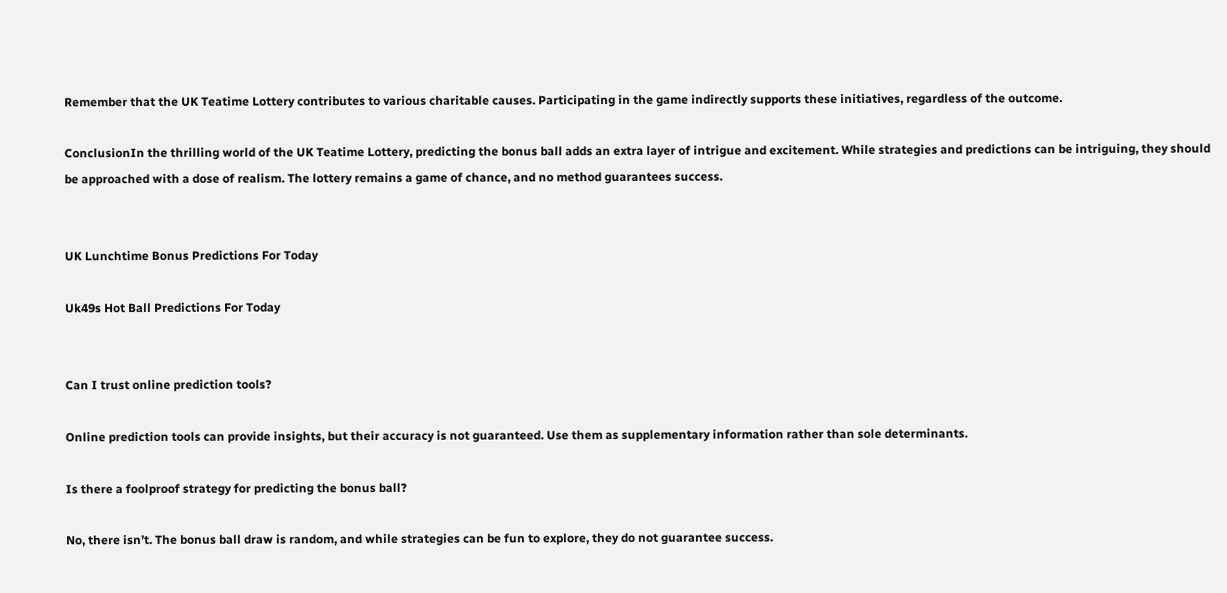Remember that the UK Teatime Lottery contributes to various charitable causes. Participating in the game indirectly supports these initiatives, regardless of the outcome.

ConclusionIn the thrilling world of the UK Teatime Lottery, predicting the bonus ball adds an extra layer of intrigue and excitement. While strategies and predictions can be intriguing, they should be approached with a dose of realism. The lottery remains a game of chance, and no method guarantees success.


UK Lunchtime Bonus Predictions For Today

Uk49s Hot Ball Predictions For Today


Can I trust online prediction tools?

Online prediction tools can provide insights, but their accuracy is not guaranteed. Use them as supplementary information rather than sole determinants.

Is there a foolproof strategy for predicting the bonus ball?

No, there isn’t. The bonus ball draw is random, and while strategies can be fun to explore, they do not guarantee success.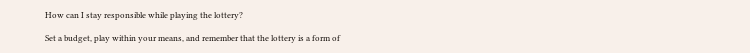How can I stay responsible while playing the lottery?

Set a budget, play within your means, and remember that the lottery is a form of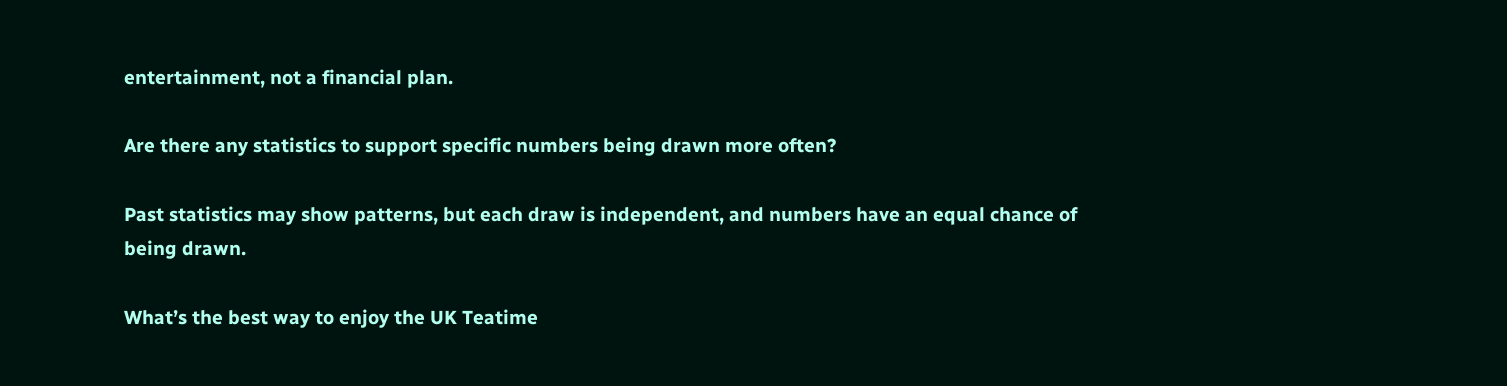entertainment, not a financial plan.

Are there any statistics to support specific numbers being drawn more often?

Past statistics may show patterns, but each draw is independent, and numbers have an equal chance of being drawn.

What’s the best way to enjoy the UK Teatime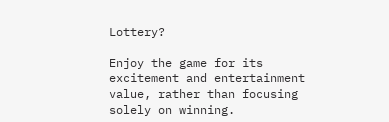Lottery?

Enjoy the game for its excitement and entertainment value, rather than focusing solely on winning.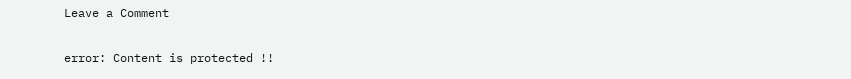Leave a Comment

error: Content is protected !!